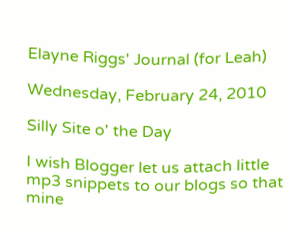Elayne Riggs' Journal (for Leah)

Wednesday, February 24, 2010

Silly Site o' the Day

I wish Blogger let us attach little mp3 snippets to our blogs so that mine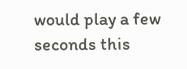would play a few seconds this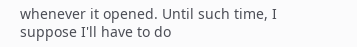whenever it opened. Until such time, I suppose I'll have to do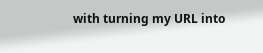with turning my URL into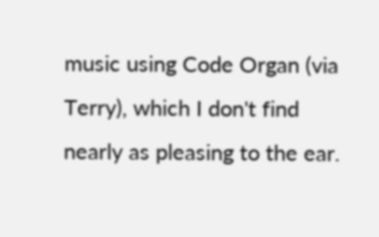music using Code Organ (via Terry), which I don't find nearly as pleasing to the ear.